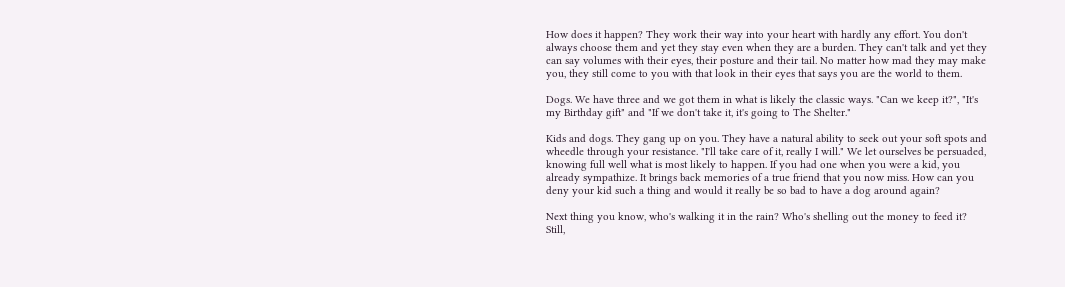How does it happen? They work their way into your heart with hardly any effort. You don't always choose them and yet they stay even when they are a burden. They can't talk and yet they can say volumes with their eyes, their posture and their tail. No matter how mad they may make you, they still come to you with that look in their eyes that says you are the world to them.

Dogs. We have three and we got them in what is likely the classic ways. "Can we keep it?", "It's my Birthday gift" and "If we don't take it, it's going to The Shelter."

Kids and dogs. They gang up on you. They have a natural ability to seek out your soft spots and wheedle through your resistance. "I'll take care of it, really I will." We let ourselves be persuaded, knowing full well what is most likely to happen. If you had one when you were a kid, you already sympathize. It brings back memories of a true friend that you now miss. How can you deny your kid such a thing and would it really be so bad to have a dog around again?

Next thing you know, who's walking it in the rain? Who's shelling out the money to feed it? Still,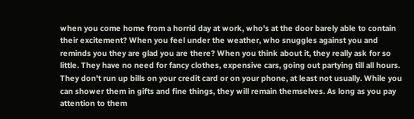when you come home from a horrid day at work, who's at the door barely able to contain their excitement? When you feel under the weather, who snuggles against you and reminds you they are glad you are there? When you think about it, they really ask for so little. They have no need for fancy clothes, expensive cars, going out partying till all hours. They don't run up bills on your credit card or on your phone, at least not usually. While you can shower them in gifts and fine things, they will remain themselves. As long as you pay attention to them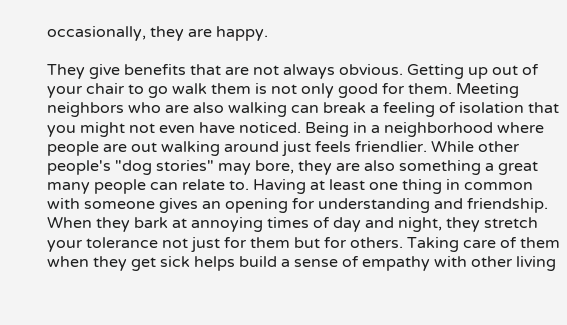occasionally, they are happy.

They give benefits that are not always obvious. Getting up out of your chair to go walk them is not only good for them. Meeting neighbors who are also walking can break a feeling of isolation that you might not even have noticed. Being in a neighborhood where people are out walking around just feels friendlier. While other people's "dog stories" may bore, they are also something a great many people can relate to. Having at least one thing in common with someone gives an opening for understanding and friendship. When they bark at annoying times of day and night, they stretch your tolerance not just for them but for others. Taking care of them when they get sick helps build a sense of empathy with other living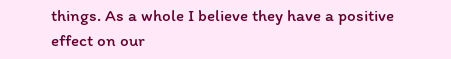things. As a whole I believe they have a positive effect on our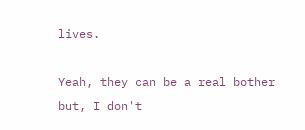lives.

Yeah, they can be a real bother but, I don't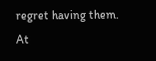regret having them. At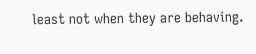least not when they are behaving.